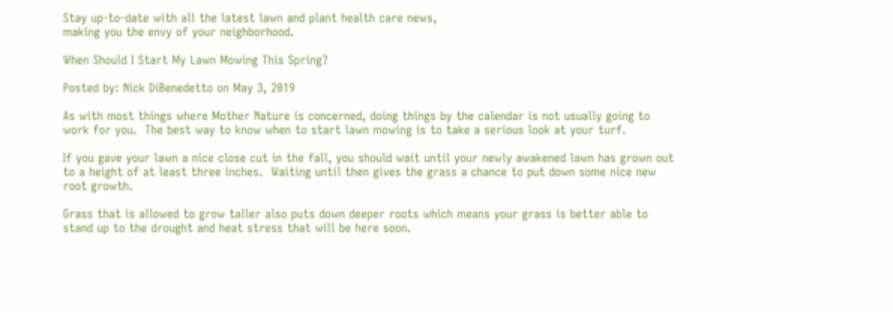Stay up-to-date with all the latest lawn and plant health care news,
making you the envy of your neighborhood.

When Should I Start My Lawn Mowing This Spring?

Posted by: Nick DiBenedetto on May 3, 2019

As with most things where Mother Nature is concerned, doing things by the calendar is not usually going to work for you.  The best way to know when to start lawn mowing is to take a serious look at your turf.

If you gave your lawn a nice close cut in the fall, you should wait until your newly awakened lawn has grown out to a height of at least three inches.  Waiting until then gives the grass a chance to put down some nice new root growth.

Grass that is allowed to grow taller also puts down deeper roots which means your grass is better able to stand up to the drought and heat stress that will be here soon.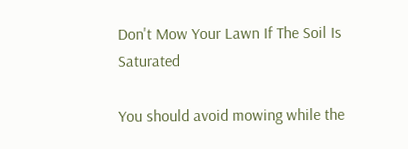Don't Mow Your Lawn If The Soil Is Saturated

You should avoid mowing while the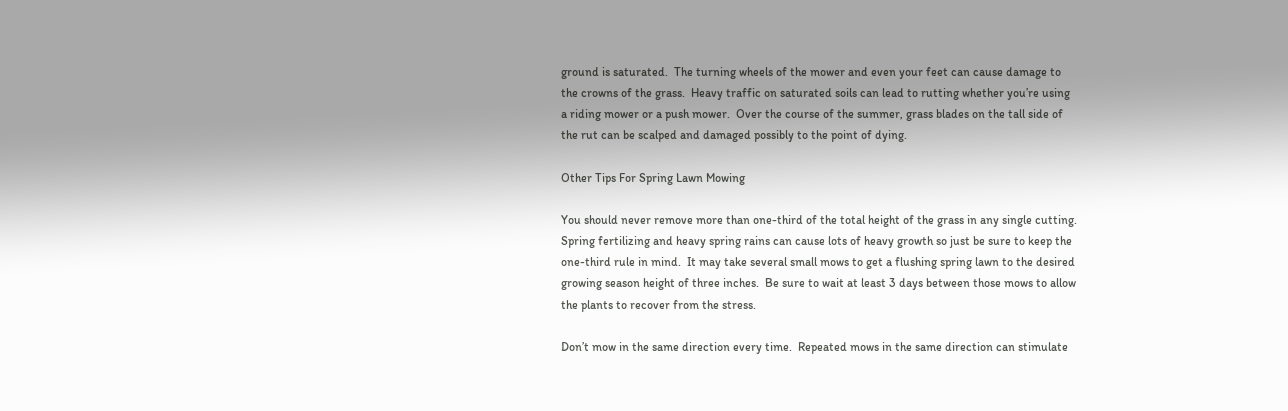ground is saturated.  The turning wheels of the mower and even your feet can cause damage to the crowns of the grass.  Heavy traffic on saturated soils can lead to rutting whether you’re using a riding mower or a push mower.  Over the course of the summer, grass blades on the tall side of the rut can be scalped and damaged possibly to the point of dying.

Other Tips For Spring Lawn Mowing

You should never remove more than one-third of the total height of the grass in any single cutting.  Spring fertilizing and heavy spring rains can cause lots of heavy growth so just be sure to keep the one-third rule in mind.  It may take several small mows to get a flushing spring lawn to the desired growing season height of three inches.  Be sure to wait at least 3 days between those mows to allow the plants to recover from the stress.

Don’t mow in the same direction every time.  Repeated mows in the same direction can stimulate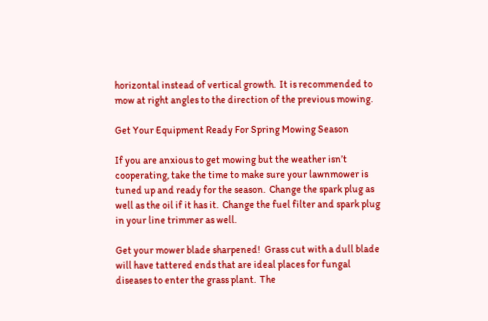horizontal instead of vertical growth.  It is recommended to mow at right angles to the direction of the previous mowing.

Get Your Equipment Ready For Spring Mowing Season

If you are anxious to get mowing but the weather isn’t cooperating, take the time to make sure your lawnmower is tuned up and ready for the season.  Change the spark plug as well as the oil if it has it.  Change the fuel filter and spark plug in your line trimmer as well.

Get your mower blade sharpened!  Grass cut with a dull blade will have tattered ends that are ideal places for fungal diseases to enter the grass plant.  The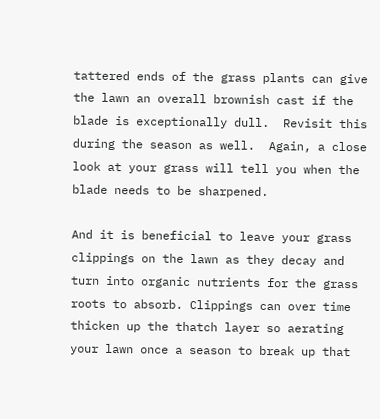tattered ends of the grass plants can give the lawn an overall brownish cast if the blade is exceptionally dull.  Revisit this during the season as well.  Again, a close look at your grass will tell you when the blade needs to be sharpened.

And it is beneficial to leave your grass clippings on the lawn as they decay and turn into organic nutrients for the grass roots to absorb. Clippings can over time thicken up the thatch layer so aerating your lawn once a season to break up that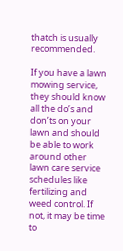thatch is usually recommended.

If you have a lawn mowing service, they should know all the do’s and don’ts on your lawn and should be able to work around other lawn care service schedules like fertilizing and weed control. If not, it may be time to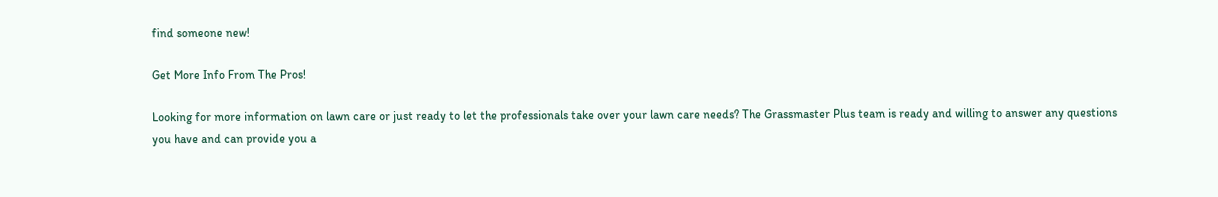find someone new!

Get More Info From The Pros!

Looking for more information on lawn care or just ready to let the professionals take over your lawn care needs? The Grassmaster Plus team is ready and willing to answer any questions you have and can provide you a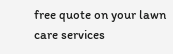free quote on your lawn care services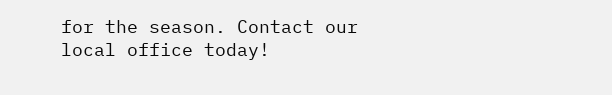for the season. Contact our local office today!